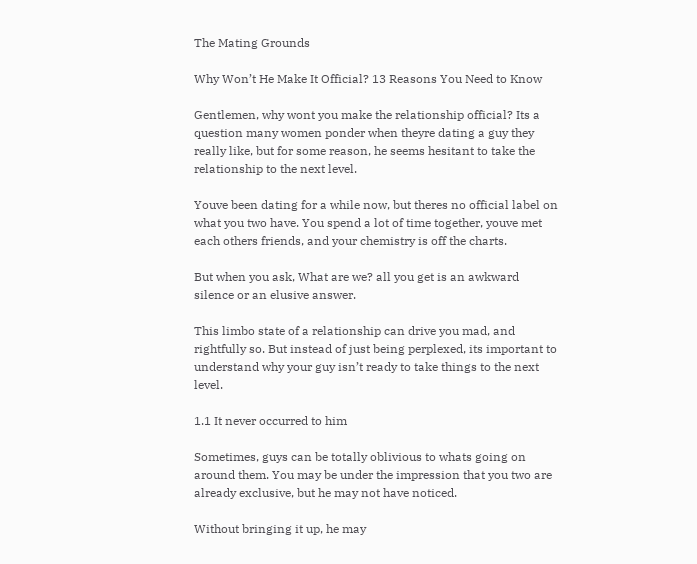The Mating Grounds

Why Won’t He Make It Official? 13 Reasons You Need to Know

Gentlemen, why wont you make the relationship official? Its a question many women ponder when theyre dating a guy they really like, but for some reason, he seems hesitant to take the relationship to the next level.

Youve been dating for a while now, but theres no official label on what you two have. You spend a lot of time together, youve met each others friends, and your chemistry is off the charts.

But when you ask, What are we? all you get is an awkward silence or an elusive answer.

This limbo state of a relationship can drive you mad, and rightfully so. But instead of just being perplexed, its important to understand why your guy isn’t ready to take things to the next level.

1.1 It never occurred to him

Sometimes, guys can be totally oblivious to whats going on around them. You may be under the impression that you two are already exclusive, but he may not have noticed.

Without bringing it up, he may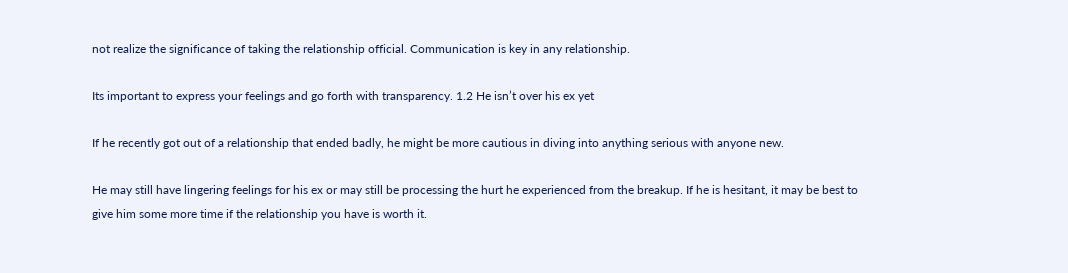not realize the significance of taking the relationship official. Communication is key in any relationship.

Its important to express your feelings and go forth with transparency. 1.2 He isn’t over his ex yet

If he recently got out of a relationship that ended badly, he might be more cautious in diving into anything serious with anyone new.

He may still have lingering feelings for his ex or may still be processing the hurt he experienced from the breakup. If he is hesitant, it may be best to give him some more time if the relationship you have is worth it.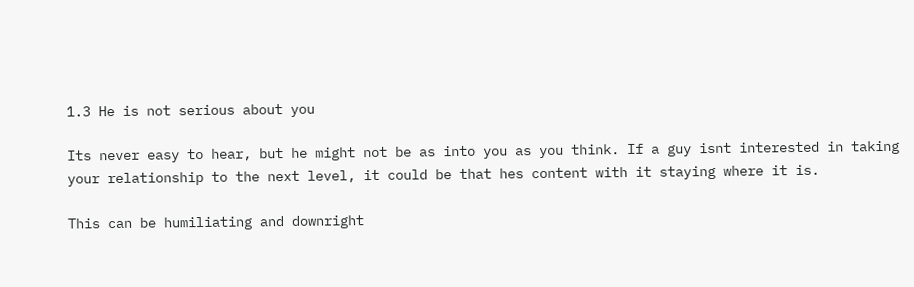1.3 He is not serious about you

Its never easy to hear, but he might not be as into you as you think. If a guy isnt interested in taking your relationship to the next level, it could be that hes content with it staying where it is.

This can be humiliating and downright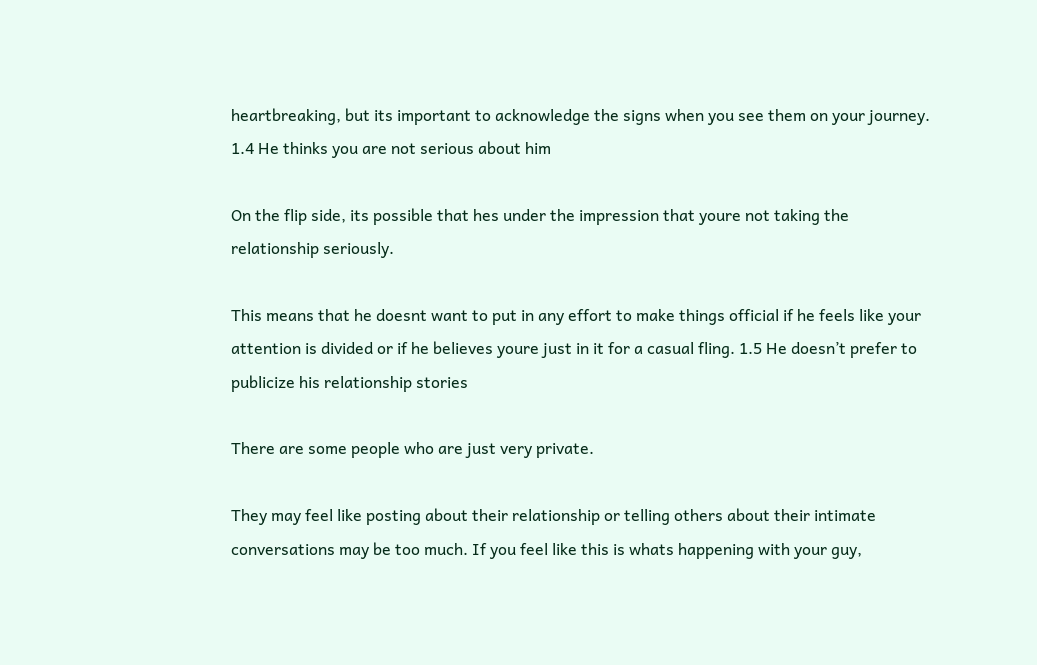heartbreaking, but its important to acknowledge the signs when you see them on your journey. 1.4 He thinks you are not serious about him

On the flip side, its possible that hes under the impression that youre not taking the relationship seriously.

This means that he doesnt want to put in any effort to make things official if he feels like your attention is divided or if he believes youre just in it for a casual fling. 1.5 He doesn’t prefer to publicize his relationship stories

There are some people who are just very private.

They may feel like posting about their relationship or telling others about their intimate conversations may be too much. If you feel like this is whats happening with your guy,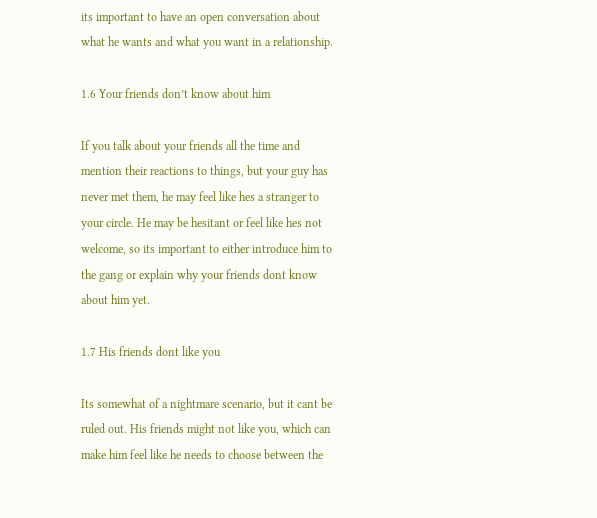its important to have an open conversation about what he wants and what you want in a relationship.

1.6 Your friends don’t know about him

If you talk about your friends all the time and mention their reactions to things, but your guy has never met them, he may feel like hes a stranger to your circle. He may be hesitant or feel like hes not welcome, so its important to either introduce him to the gang or explain why your friends dont know about him yet.

1.7 His friends dont like you

Its somewhat of a nightmare scenario, but it cant be ruled out. His friends might not like you, which can make him feel like he needs to choose between the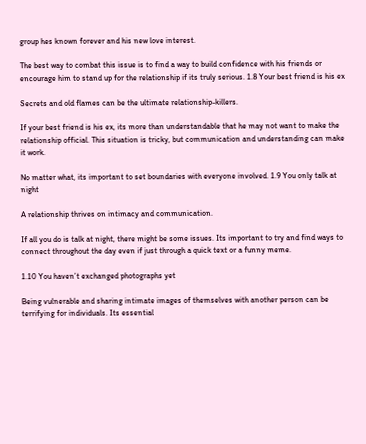group hes known forever and his new love interest.

The best way to combat this issue is to find a way to build confidence with his friends or encourage him to stand up for the relationship if its truly serious. 1.8 Your best friend is his ex

Secrets and old flames can be the ultimate relationship-killers.

If your best friend is his ex, its more than understandable that he may not want to make the relationship official. This situation is tricky, but communication and understanding can make it work.

No matter what, its important to set boundaries with everyone involved. 1.9 You only talk at night

A relationship thrives on intimacy and communication.

If all you do is talk at night, there might be some issues. Its important to try and find ways to connect throughout the day even if just through a quick text or a funny meme.

1.10 You haven’t exchanged photographs yet

Being vulnerable and sharing intimate images of themselves with another person can be terrifying for individuals. Its essential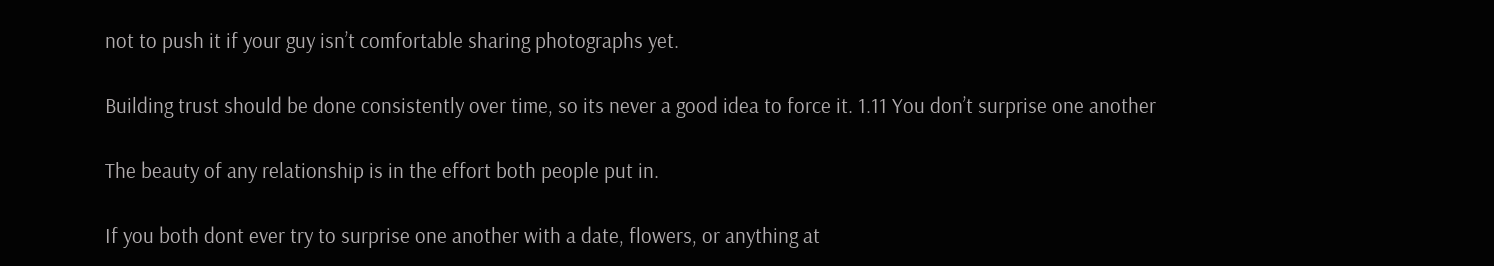not to push it if your guy isn’t comfortable sharing photographs yet.

Building trust should be done consistently over time, so its never a good idea to force it. 1.11 You don’t surprise one another

The beauty of any relationship is in the effort both people put in.

If you both dont ever try to surprise one another with a date, flowers, or anything at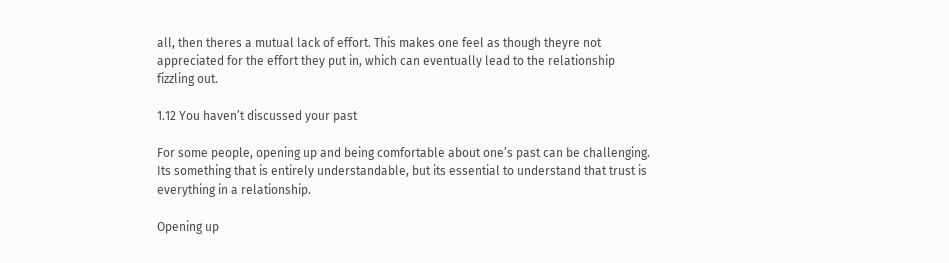all, then theres a mutual lack of effort. This makes one feel as though theyre not appreciated for the effort they put in, which can eventually lead to the relationship fizzling out.

1.12 You haven’t discussed your past

For some people, opening up and being comfortable about one’s past can be challenging. Its something that is entirely understandable, but its essential to understand that trust is everything in a relationship.

Opening up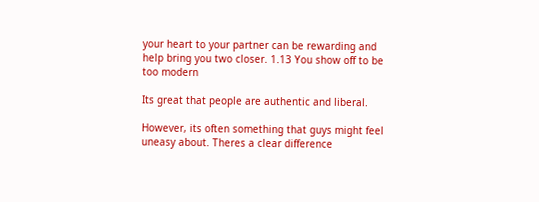your heart to your partner can be rewarding and help bring you two closer. 1.13 You show off to be too modern

Its great that people are authentic and liberal.

However, its often something that guys might feel uneasy about. Theres a clear difference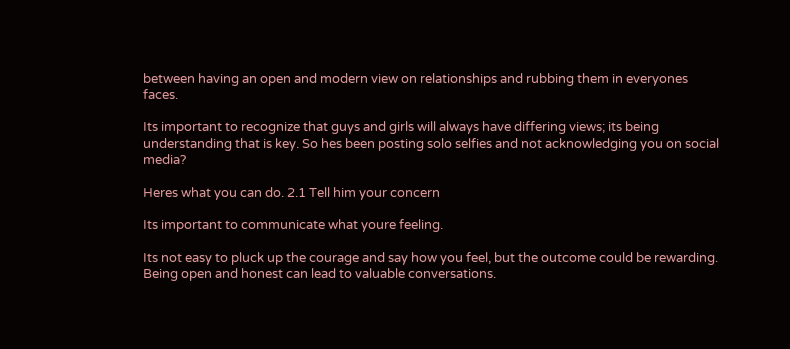between having an open and modern view on relationships and rubbing them in everyones faces.

Its important to recognize that guys and girls will always have differing views; its being understanding that is key. So hes been posting solo selfies and not acknowledging you on social media?

Heres what you can do. 2.1 Tell him your concern

Its important to communicate what youre feeling.

Its not easy to pluck up the courage and say how you feel, but the outcome could be rewarding. Being open and honest can lead to valuable conversations.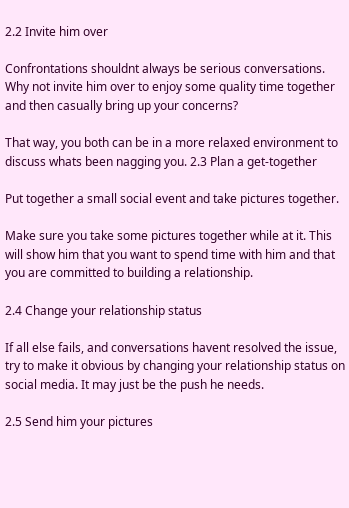2.2 Invite him over

Confrontations shouldnt always be serious conversations. Why not invite him over to enjoy some quality time together and then casually bring up your concerns?

That way, you both can be in a more relaxed environment to discuss whats been nagging you. 2.3 Plan a get-together

Put together a small social event and take pictures together.

Make sure you take some pictures together while at it. This will show him that you want to spend time with him and that you are committed to building a relationship.

2.4 Change your relationship status

If all else fails, and conversations havent resolved the issue, try to make it obvious by changing your relationship status on social media. It may just be the push he needs.

2.5 Send him your pictures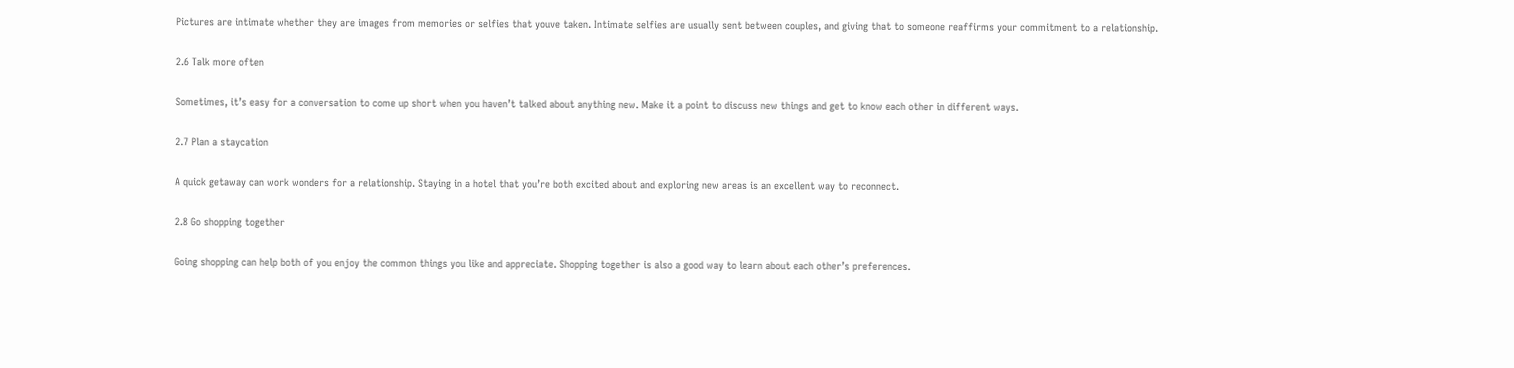Pictures are intimate whether they are images from memories or selfies that youve taken. Intimate selfies are usually sent between couples, and giving that to someone reaffirms your commitment to a relationship.

2.6 Talk more often

Sometimes, it’s easy for a conversation to come up short when you haven’t talked about anything new. Make it a point to discuss new things and get to know each other in different ways.

2.7 Plan a staycation

A quick getaway can work wonders for a relationship. Staying in a hotel that you’re both excited about and exploring new areas is an excellent way to reconnect.

2.8 Go shopping together

Going shopping can help both of you enjoy the common things you like and appreciate. Shopping together is also a good way to learn about each other’s preferences.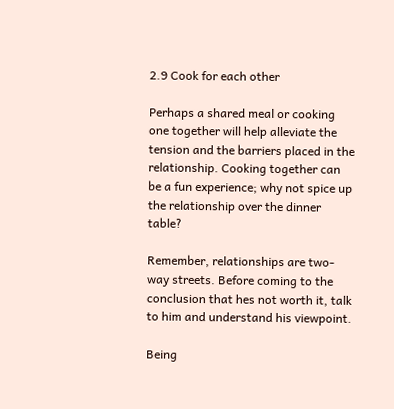2.9 Cook for each other

Perhaps a shared meal or cooking one together will help alleviate the tension and the barriers placed in the relationship. Cooking together can be a fun experience; why not spice up the relationship over the dinner table?

Remember, relationships are two-way streets. Before coming to the conclusion that hes not worth it, talk to him and understand his viewpoint.

Being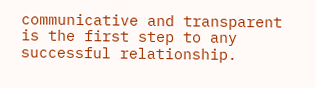communicative and transparent is the first step to any successful relationship.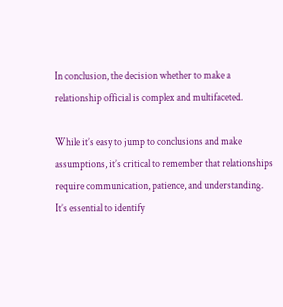In conclusion, the decision whether to make a relationship official is complex and multifaceted.

While it’s easy to jump to conclusions and make assumptions, it’s critical to remember that relationships require communication, patience, and understanding. It’s essential to identify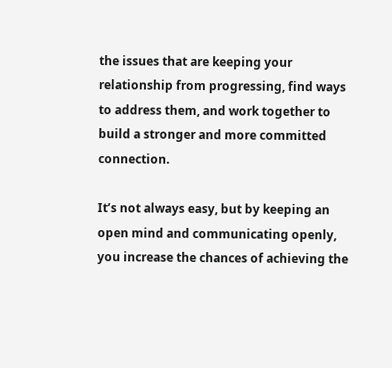the issues that are keeping your relationship from progressing, find ways to address them, and work together to build a stronger and more committed connection.

It’s not always easy, but by keeping an open mind and communicating openly, you increase the chances of achieving the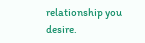relationship you desire.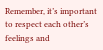Remember, it’s important to respect each other’s feelings and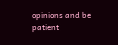opinions and be patient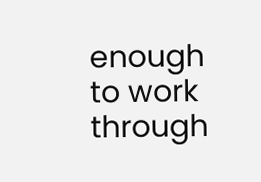enough to work through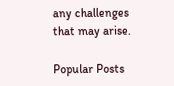any challenges that may arise.

Popular Posts